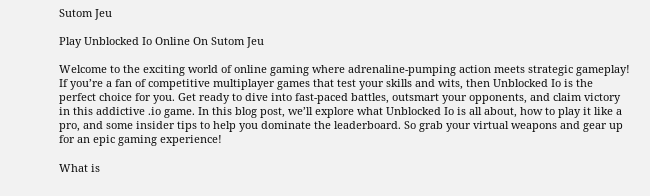Sutom Jeu

Play Unblocked Io Online On Sutom Jeu

Welcome to the exciting world of online gaming where adrenaline-pumping action meets strategic gameplay! If you’re a fan of competitive multiplayer games that test your skills and wits, then Unblocked Io is the perfect choice for you. Get ready to dive into fast-paced battles, outsmart your opponents, and claim victory in this addictive .io game. In this blog post, we’ll explore what Unblocked Io is all about, how to play it like a pro, and some insider tips to help you dominate the leaderboard. So grab your virtual weapons and gear up for an epic gaming experience!

What is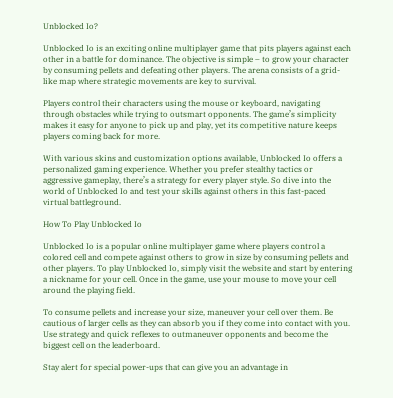Unblocked Io?

Unblocked Io is an exciting online multiplayer game that pits players against each other in a battle for dominance. The objective is simple – to grow your character by consuming pellets and defeating other players. The arena consists of a grid-like map where strategic movements are key to survival.

Players control their characters using the mouse or keyboard, navigating through obstacles while trying to outsmart opponents. The game’s simplicity makes it easy for anyone to pick up and play, yet its competitive nature keeps players coming back for more.

With various skins and customization options available, Unblocked Io offers a personalized gaming experience. Whether you prefer stealthy tactics or aggressive gameplay, there’s a strategy for every player style. So dive into the world of Unblocked Io and test your skills against others in this fast-paced virtual battleground.

How To Play Unblocked Io

Unblocked Io is a popular online multiplayer game where players control a colored cell and compete against others to grow in size by consuming pellets and other players. To play Unblocked Io, simply visit the website and start by entering a nickname for your cell. Once in the game, use your mouse to move your cell around the playing field.

To consume pellets and increase your size, maneuver your cell over them. Be cautious of larger cells as they can absorb you if they come into contact with you. Use strategy and quick reflexes to outmaneuver opponents and become the biggest cell on the leaderboard.

Stay alert for special power-ups that can give you an advantage in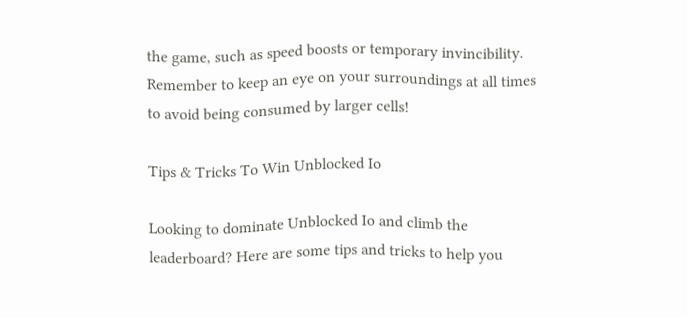the game, such as speed boosts or temporary invincibility. Remember to keep an eye on your surroundings at all times to avoid being consumed by larger cells!

Tips & Tricks To Win Unblocked Io

Looking to dominate Unblocked Io and climb the leaderboard? Here are some tips and tricks to help you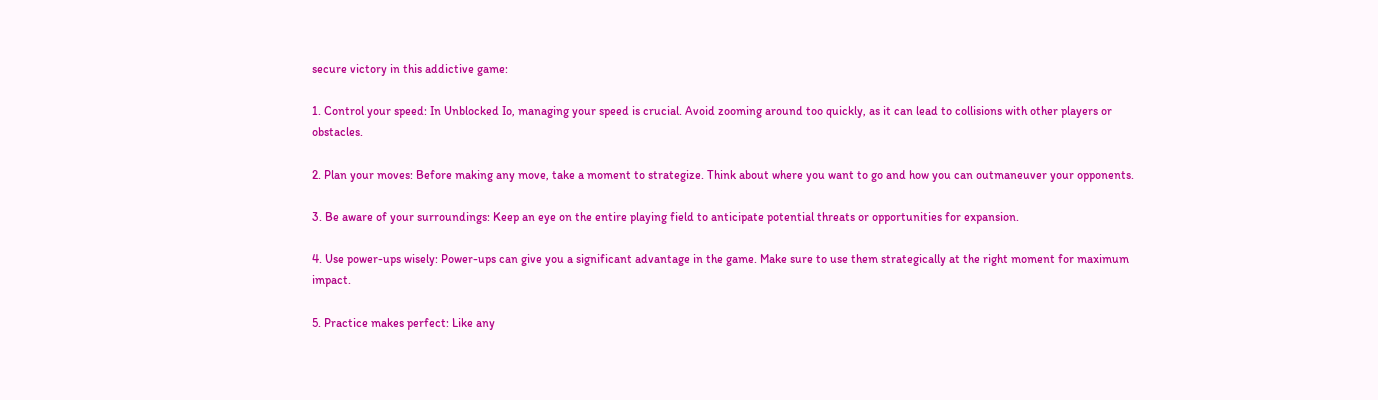secure victory in this addictive game:

1. Control your speed: In Unblocked Io, managing your speed is crucial. Avoid zooming around too quickly, as it can lead to collisions with other players or obstacles.

2. Plan your moves: Before making any move, take a moment to strategize. Think about where you want to go and how you can outmaneuver your opponents.

3. Be aware of your surroundings: Keep an eye on the entire playing field to anticipate potential threats or opportunities for expansion.

4. Use power-ups wisely: Power-ups can give you a significant advantage in the game. Make sure to use them strategically at the right moment for maximum impact.

5. Practice makes perfect: Like any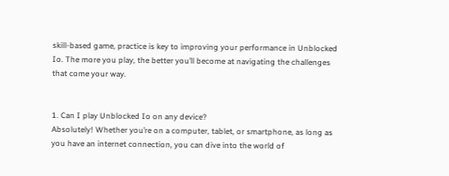skill-based game, practice is key to improving your performance in Unblocked Io. The more you play, the better you’ll become at navigating the challenges that come your way.


1. Can I play Unblocked Io on any device?
Absolutely! Whether you’re on a computer, tablet, or smartphone, as long as you have an internet connection, you can dive into the world of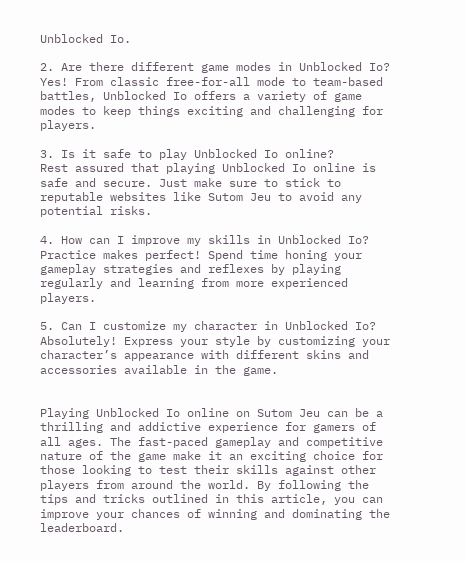Unblocked Io.

2. Are there different game modes in Unblocked Io?
Yes! From classic free-for-all mode to team-based battles, Unblocked Io offers a variety of game modes to keep things exciting and challenging for players.

3. Is it safe to play Unblocked Io online?
Rest assured that playing Unblocked Io online is safe and secure. Just make sure to stick to reputable websites like Sutom Jeu to avoid any potential risks.

4. How can I improve my skills in Unblocked Io?
Practice makes perfect! Spend time honing your gameplay strategies and reflexes by playing regularly and learning from more experienced players.

5. Can I customize my character in Unblocked Io?
Absolutely! Express your style by customizing your character’s appearance with different skins and accessories available in the game.


Playing Unblocked Io online on Sutom Jeu can be a thrilling and addictive experience for gamers of all ages. The fast-paced gameplay and competitive nature of the game make it an exciting choice for those looking to test their skills against other players from around the world. By following the tips and tricks outlined in this article, you can improve your chances of winning and dominating the leaderboard.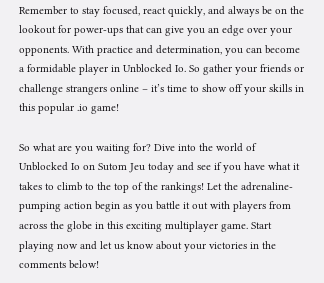Remember to stay focused, react quickly, and always be on the lookout for power-ups that can give you an edge over your opponents. With practice and determination, you can become a formidable player in Unblocked Io. So gather your friends or challenge strangers online – it’s time to show off your skills in this popular .io game!

So what are you waiting for? Dive into the world of Unblocked Io on Sutom Jeu today and see if you have what it takes to climb to the top of the rankings! Let the adrenaline-pumping action begin as you battle it out with players from across the globe in this exciting multiplayer game. Start playing now and let us know about your victories in the comments below!